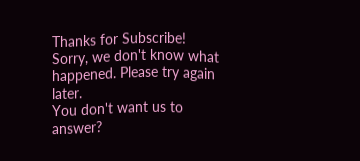Thanks for Subscribe!
Sorry, we don't know what happened. Please try again later.
You don't want us to answer?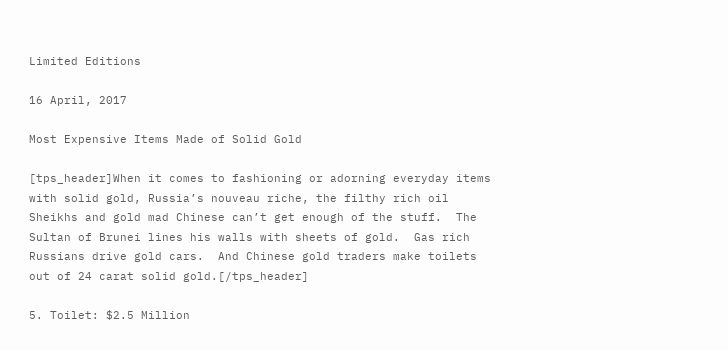Limited Editions

16 April, 2017

Most Expensive Items Made of Solid Gold

[tps_header]When it comes to fashioning or adorning everyday items with solid gold, Russia’s nouveau riche, the filthy rich oil Sheikhs and gold mad Chinese can’t get enough of the stuff.  The Sultan of Brunei lines his walls with sheets of gold.  Gas rich Russians drive gold cars.  And Chinese gold traders make toilets out of 24 carat solid gold.[/tps_header]

5. Toilet: $2.5 Million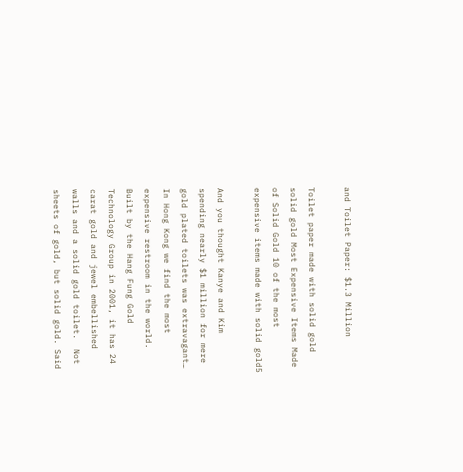and Toilet Paper: $1.3 Million

Toilet paper made with solid gold solid gold Most Expensive Items Made of Solid Gold 10 of the most expensive items made with solid gold5

And you thought Kanye and Kim spending nearly $1 million for mere gold plated toilets was extravagant… In Hong Kong we find the most expensive restroom in the world.  Built by the Hang Fung Gold Technology Group in 2001, it has 24 carat gold and jewel embellished walls and a solid gold toilet.  Not sheets of gold, but solid gold. Said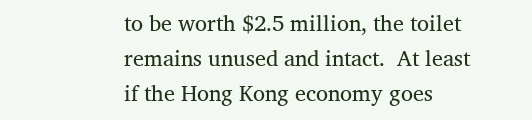to be worth $2.5 million, the toilet remains unused and intact.  At least if the Hong Kong economy goes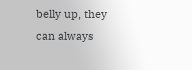belly up, they can always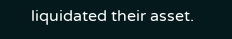liquidated their asset.